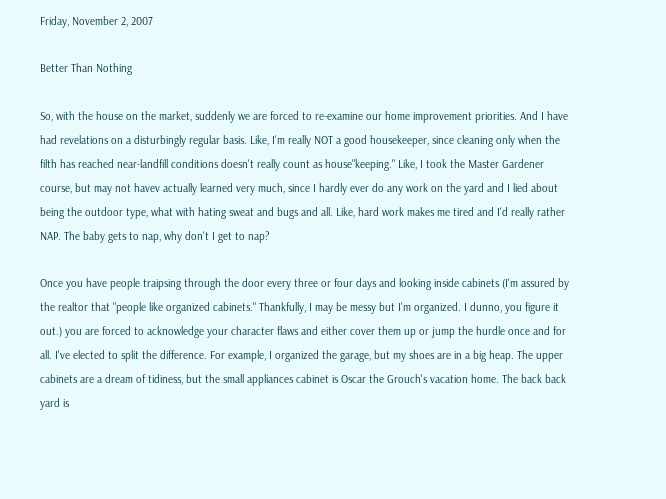Friday, November 2, 2007

Better Than Nothing

So, with the house on the market, suddenly we are forced to re-examine our home improvement priorities. And I have had revelations on a disturbingly regular basis. Like, I'm really NOT a good housekeeper, since cleaning only when the filth has reached near-landfill conditions doesn't really count as house"keeping." Like, I took the Master Gardener course, but may not havev actually learned very much, since I hardly ever do any work on the yard and I lied about being the outdoor type, what with hating sweat and bugs and all. Like, hard work makes me tired and I'd really rather NAP. The baby gets to nap, why don't I get to nap?

Once you have people traipsing through the door every three or four days and looking inside cabinets (I'm assured by the realtor that "people like organized cabinets." Thankfully, I may be messy but I'm organized. I dunno, you figure it out.) you are forced to acknowledge your character flaws and either cover them up or jump the hurdle once and for all. I've elected to split the difference. For example, I organized the garage, but my shoes are in a big heap. The upper cabinets are a dream of tidiness, but the small appliances cabinet is Oscar the Grouch's vacation home. The back back yard is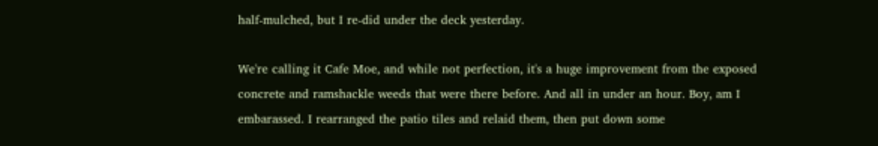half-mulched, but I re-did under the deck yesterday.

We're calling it Cafe Moe, and while not perfection, it's a huge improvement from the exposed concrete and ramshackle weeds that were there before. And all in under an hour. Boy, am I embarassed. I rearranged the patio tiles and relaid them, then put down some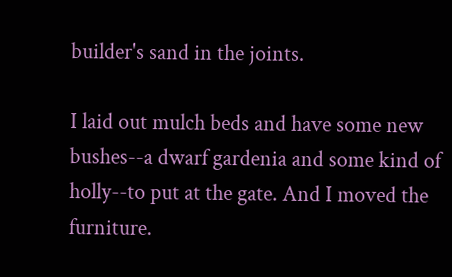builder's sand in the joints.

I laid out mulch beds and have some new bushes--a dwarf gardenia and some kind of holly--to put at the gate. And I moved the furniture.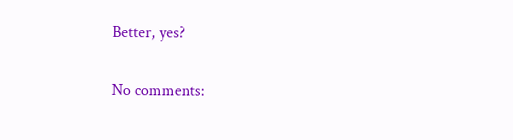Better, yes?

No comments: